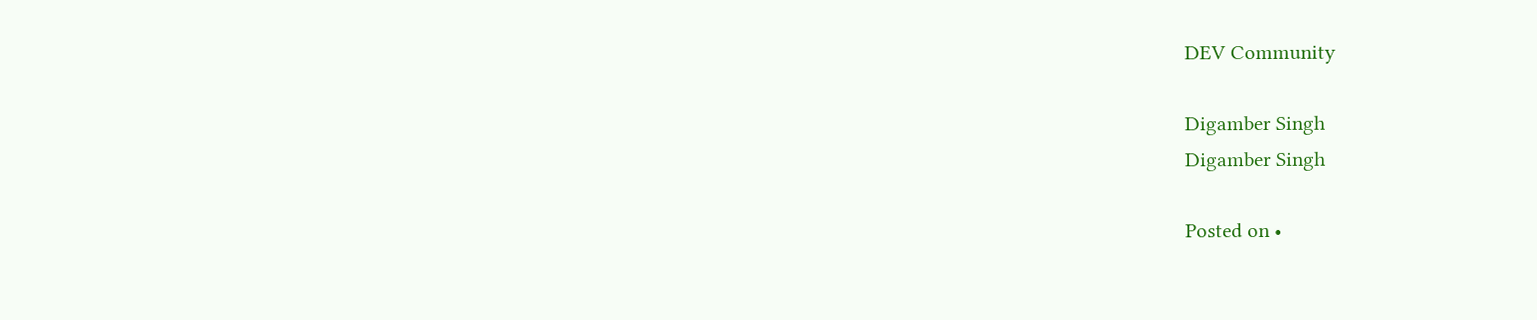DEV Community

Digamber Singh
Digamber Singh

Posted on •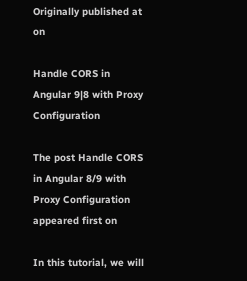Originally published at on

Handle CORS in Angular 9|8 with Proxy Configuration

The post Handle CORS in Angular 8/9 with Proxy Configuration appeared first on

In this tutorial, we will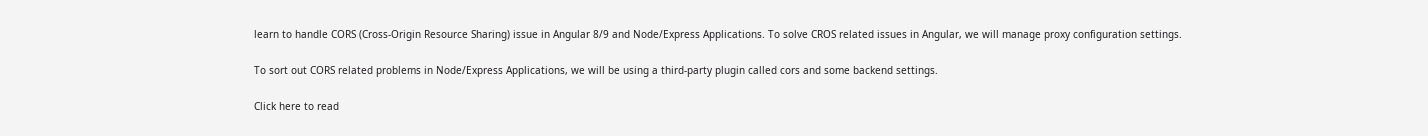learn to handle CORS (Cross-Origin Resource Sharing) issue in Angular 8/9 and Node/Express Applications. To solve CROS related issues in Angular, we will manage proxy configuration settings.

To sort out CORS related problems in Node/Express Applications, we will be using a third-party plugin called cors and some backend settings.

Click here to read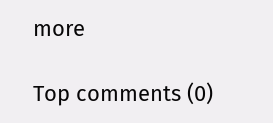more

Top comments (0)